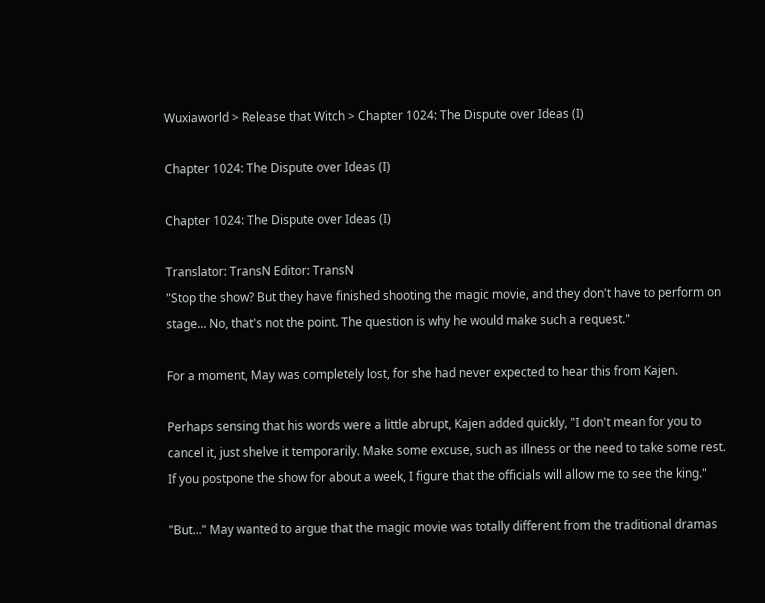Wuxiaworld > Release that Witch > Chapter 1024: The Dispute over Ideas (I)

Chapter 1024: The Dispute over Ideas (I)

Chapter 1024: The Dispute over Ideas (I)

Translator: TransN Editor: TransN
"Stop the show? But they have finished shooting the magic movie, and they don't have to perform on stage... No, that's not the point. The question is why he would make such a request."

For a moment, May was completely lost, for she had never expected to hear this from Kajen.

Perhaps sensing that his words were a little abrupt, Kajen added quickly, "I don't mean for you to cancel it, just shelve it temporarily. Make some excuse, such as illness or the need to take some rest. If you postpone the show for about a week, I figure that the officials will allow me to see the king."

"But..." May wanted to argue that the magic movie was totally different from the traditional dramas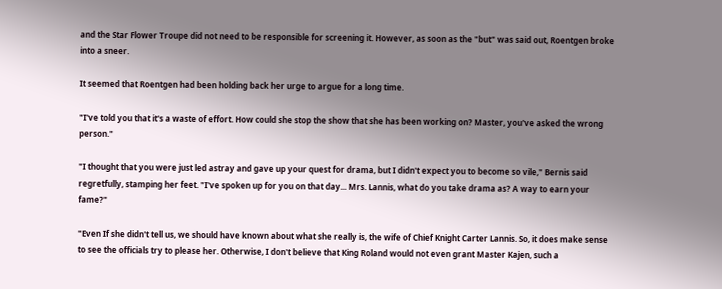and the Star Flower Troupe did not need to be responsible for screening it. However, as soon as the "but" was said out, Roentgen broke into a sneer.

It seemed that Roentgen had been holding back her urge to argue for a long time.

"I've told you that it's a waste of effort. How could she stop the show that she has been working on? Master, you've asked the wrong person."

"I thought that you were just led astray and gave up your quest for drama, but I didn't expect you to become so vile," Bernis said regretfully, stamping her feet. "I've spoken up for you on that day... Mrs. Lannis, what do you take drama as? A way to earn your fame?"

"Even If she didn't tell us, we should have known about what she really is, the wife of Chief Knight Carter Lannis. So, it does make sense to see the officials try to please her. Otherwise, I don't believe that King Roland would not even grant Master Kajen, such a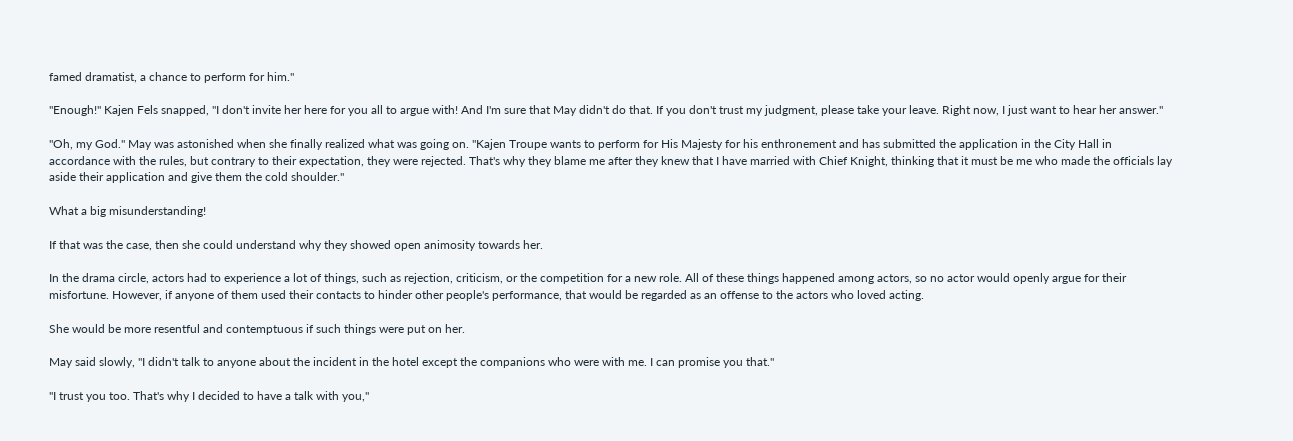famed dramatist, a chance to perform for him."

"Enough!" Kajen Fels snapped, "I don't invite her here for you all to argue with! And I'm sure that May didn't do that. If you don't trust my judgment, please take your leave. Right now, I just want to hear her answer."

"Oh, my God." May was astonished when she finally realized what was going on. "Kajen Troupe wants to perform for His Majesty for his enthronement and has submitted the application in the City Hall in accordance with the rules, but contrary to their expectation, they were rejected. That's why they blame me after they knew that I have married with Chief Knight, thinking that it must be me who made the officials lay aside their application and give them the cold shoulder."

What a big misunderstanding!

If that was the case, then she could understand why they showed open animosity towards her.

In the drama circle, actors had to experience a lot of things, such as rejection, criticism, or the competition for a new role. All of these things happened among actors, so no actor would openly argue for their misfortune. However, if anyone of them used their contacts to hinder other people's performance, that would be regarded as an offense to the actors who loved acting.

She would be more resentful and contemptuous if such things were put on her.

May said slowly, "I didn't talk to anyone about the incident in the hotel except the companions who were with me. I can promise you that."

"I trust you too. That's why I decided to have a talk with you,"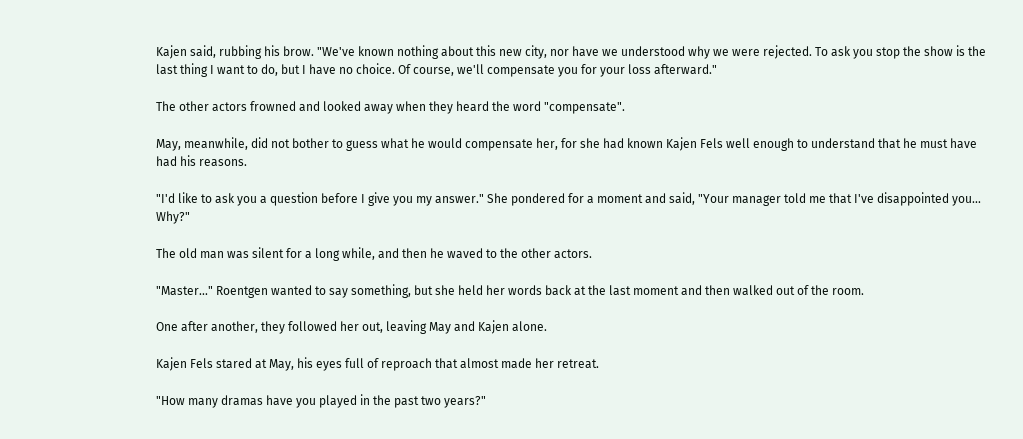Kajen said, rubbing his brow. "We've known nothing about this new city, nor have we understood why we were rejected. To ask you stop the show is the last thing I want to do, but I have no choice. Of course, we'll compensate you for your loss afterward."

The other actors frowned and looked away when they heard the word "compensate".

May, meanwhile, did not bother to guess what he would compensate her, for she had known Kajen Fels well enough to understand that he must have had his reasons.

"I'd like to ask you a question before I give you my answer." She pondered for a moment and said, "Your manager told me that I've disappointed you... Why?"

The old man was silent for a long while, and then he waved to the other actors.

"Master..." Roentgen wanted to say something, but she held her words back at the last moment and then walked out of the room.

One after another, they followed her out, leaving May and Kajen alone.

Kajen Fels stared at May, his eyes full of reproach that almost made her retreat.

"How many dramas have you played in the past two years?"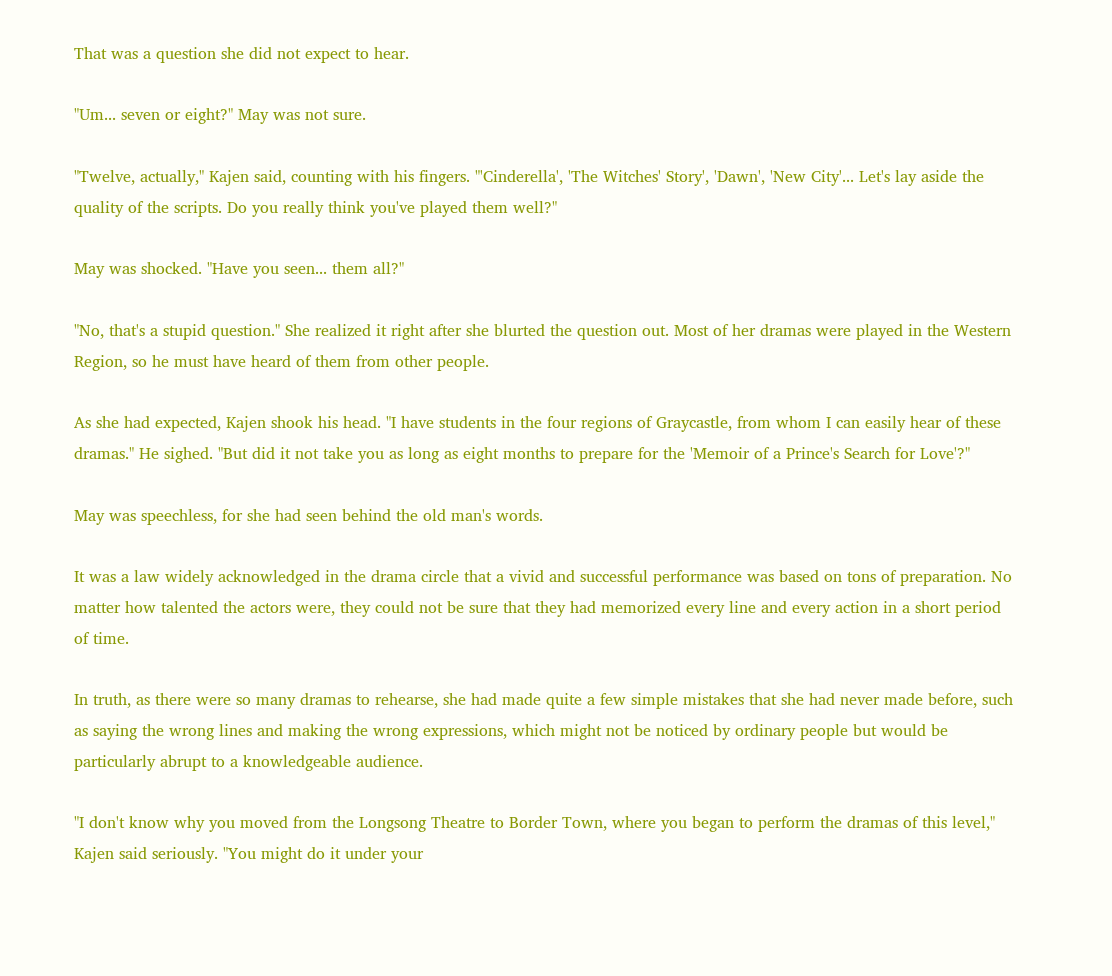That was a question she did not expect to hear.

"Um... seven or eight?" May was not sure.

"Twelve, actually," Kajen said, counting with his fingers. "'Cinderella', 'The Witches' Story', 'Dawn', 'New City'... Let's lay aside the quality of the scripts. Do you really think you've played them well?"

May was shocked. "Have you seen... them all?"

"No, that's a stupid question." She realized it right after she blurted the question out. Most of her dramas were played in the Western Region, so he must have heard of them from other people.

As she had expected, Kajen shook his head. "I have students in the four regions of Graycastle, from whom I can easily hear of these dramas." He sighed. "But did it not take you as long as eight months to prepare for the 'Memoir of a Prince's Search for Love'?"

May was speechless, for she had seen behind the old man's words.

It was a law widely acknowledged in the drama circle that a vivid and successful performance was based on tons of preparation. No matter how talented the actors were, they could not be sure that they had memorized every line and every action in a short period of time.

In truth, as there were so many dramas to rehearse, she had made quite a few simple mistakes that she had never made before, such as saying the wrong lines and making the wrong expressions, which might not be noticed by ordinary people but would be particularly abrupt to a knowledgeable audience.

"I don't know why you moved from the Longsong Theatre to Border Town, where you began to perform the dramas of this level," Kajen said seriously. "You might do it under your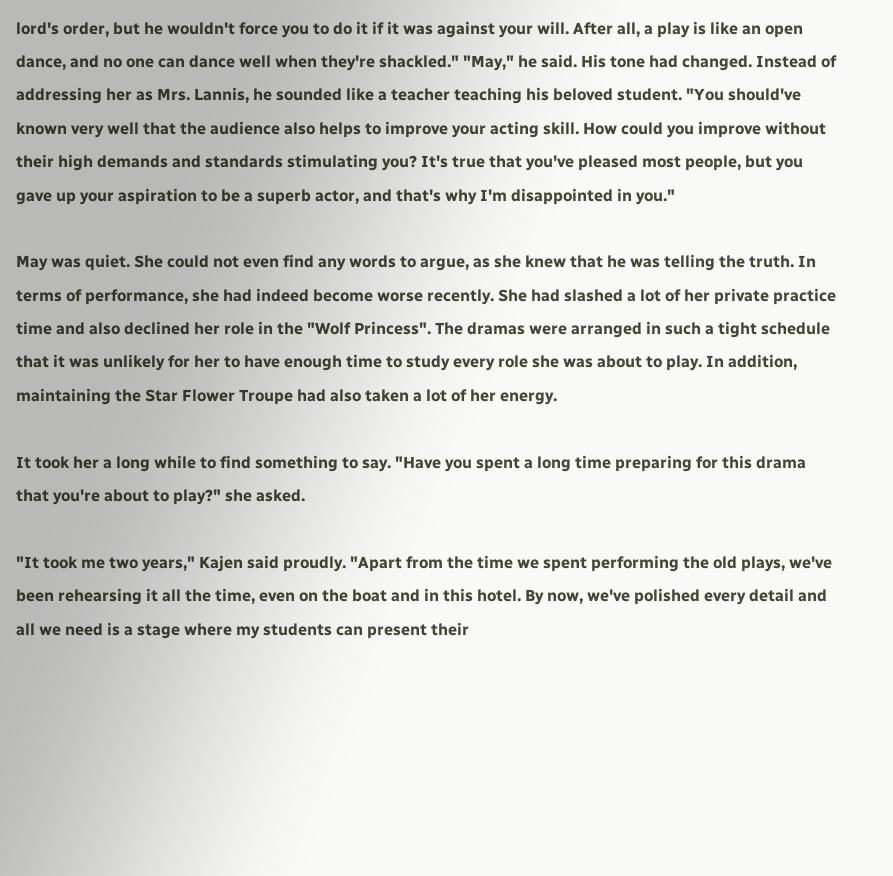lord's order, but he wouldn't force you to do it if it was against your will. After all, a play is like an open dance, and no one can dance well when they're shackled." "May," he said. His tone had changed. Instead of addressing her as Mrs. Lannis, he sounded like a teacher teaching his beloved student. "You should've known very well that the audience also helps to improve your acting skill. How could you improve without their high demands and standards stimulating you? It's true that you've pleased most people, but you gave up your aspiration to be a superb actor, and that's why I'm disappointed in you."

May was quiet. She could not even find any words to argue, as she knew that he was telling the truth. In terms of performance, she had indeed become worse recently. She had slashed a lot of her private practice time and also declined her role in the "Wolf Princess". The dramas were arranged in such a tight schedule that it was unlikely for her to have enough time to study every role she was about to play. In addition, maintaining the Star Flower Troupe had also taken a lot of her energy.

It took her a long while to find something to say. "Have you spent a long time preparing for this drama that you're about to play?" she asked.

"It took me two years," Kajen said proudly. "Apart from the time we spent performing the old plays, we've been rehearsing it all the time, even on the boat and in this hotel. By now, we've polished every detail and all we need is a stage where my students can present their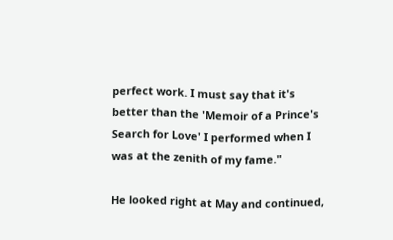perfect work. I must say that it's better than the 'Memoir of a Prince's Search for Love' I performed when I was at the zenith of my fame."

He looked right at May and continued,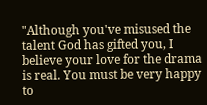"Although you've misused the talent God has gifted you, I believe your love for the drama is real. You must be very happy to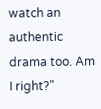watch an authentic drama too. Am I right?"